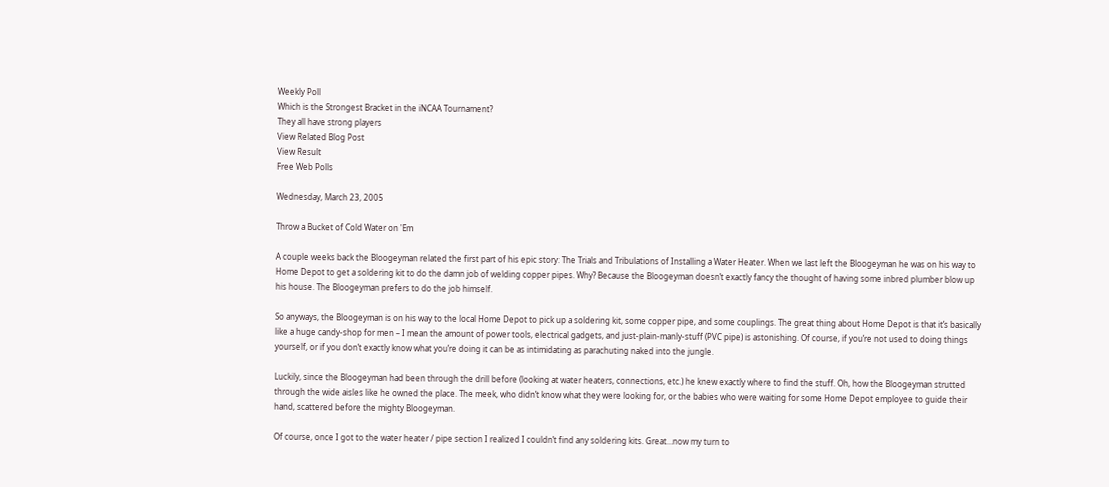Weekly Poll
Which is the Strongest Bracket in the iNCAA Tournament?
They all have strong players
View Related Blog Post
View Result
Free Web Polls

Wednesday, March 23, 2005

Throw a Bucket of Cold Water on 'Em

A couple weeks back the Bloogeyman related the first part of his epic story: The Trials and Tribulations of Installing a Water Heater. When we last left the Bloogeyman he was on his way to Home Depot to get a soldering kit to do the damn job of welding copper pipes. Why? Because the Bloogeyman doesn’t exactly fancy the thought of having some inbred plumber blow up his house. The Bloogeyman prefers to do the job himself.

So anyways, the Bloogeyman is on his way to the local Home Depot to pick up a soldering kit, some copper pipe, and some couplings. The great thing about Home Depot is that it’s basically like a huge candy-shop for men – I mean the amount of power tools, electrical gadgets, and just-plain-manly-stuff (PVC pipe) is astonishing. Of course, if you’re not used to doing things yourself, or if you don’t exactly know what you’re doing it can be as intimidating as parachuting naked into the jungle.

Luckily, since the Bloogeyman had been through the drill before (looking at water heaters, connections, etc.) he knew exactly where to find the stuff. Oh, how the Bloogeyman strutted through the wide aisles like he owned the place. The meek, who didn’t know what they were looking for, or the babies who were waiting for some Home Depot employee to guide their hand, scattered before the mighty Bloogeyman.

Of course, once I got to the water heater / pipe section I realized I couldn’t find any soldering kits. Great…now my turn to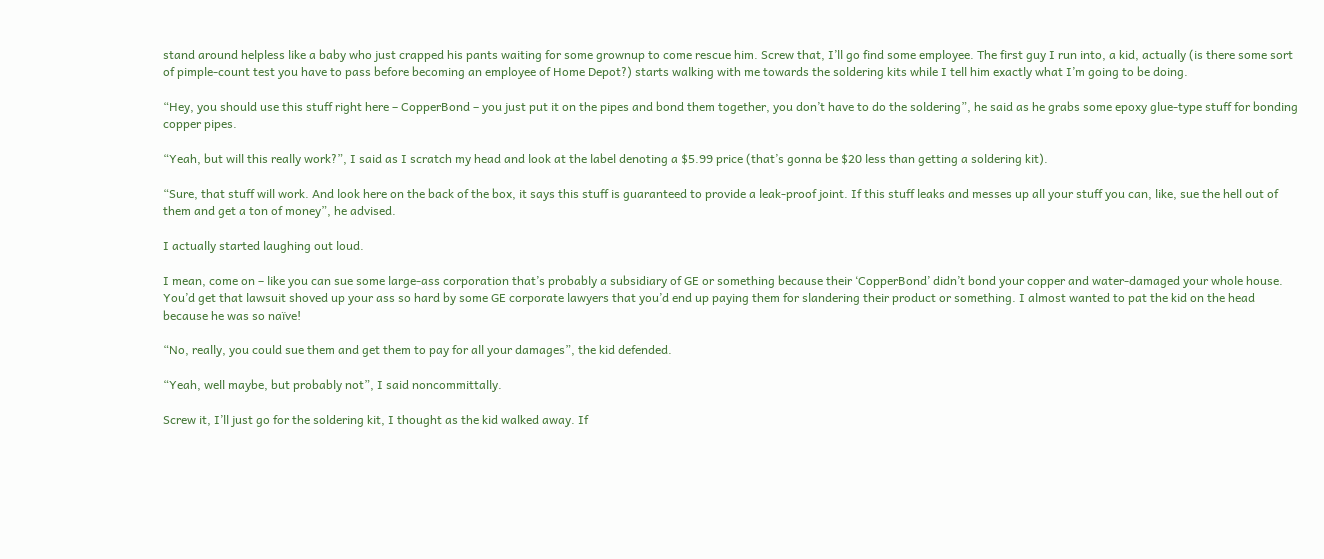stand around helpless like a baby who just crapped his pants waiting for some grownup to come rescue him. Screw that, I’ll go find some employee. The first guy I run into, a kid, actually (is there some sort of pimple-count test you have to pass before becoming an employee of Home Depot?) starts walking with me towards the soldering kits while I tell him exactly what I’m going to be doing.

“Hey, you should use this stuff right here – CopperBond – you just put it on the pipes and bond them together, you don’t have to do the soldering”, he said as he grabs some epoxy glue-type stuff for bonding copper pipes.

“Yeah, but will this really work?”, I said as I scratch my head and look at the label denoting a $5.99 price (that’s gonna be $20 less than getting a soldering kit).

“Sure, that stuff will work. And look here on the back of the box, it says this stuff is guaranteed to provide a leak-proof joint. If this stuff leaks and messes up all your stuff you can, like, sue the hell out of them and get a ton of money”, he advised.

I actually started laughing out loud.

I mean, come on – like you can sue some large-ass corporation that’s probably a subsidiary of GE or something because their ‘CopperBond’ didn’t bond your copper and water-damaged your whole house. You’d get that lawsuit shoved up your ass so hard by some GE corporate lawyers that you’d end up paying them for slandering their product or something. I almost wanted to pat the kid on the head because he was so naïve!

“No, really, you could sue them and get them to pay for all your damages”, the kid defended.

“Yeah, well maybe, but probably not”, I said noncommittally.

Screw it, I’ll just go for the soldering kit, I thought as the kid walked away. If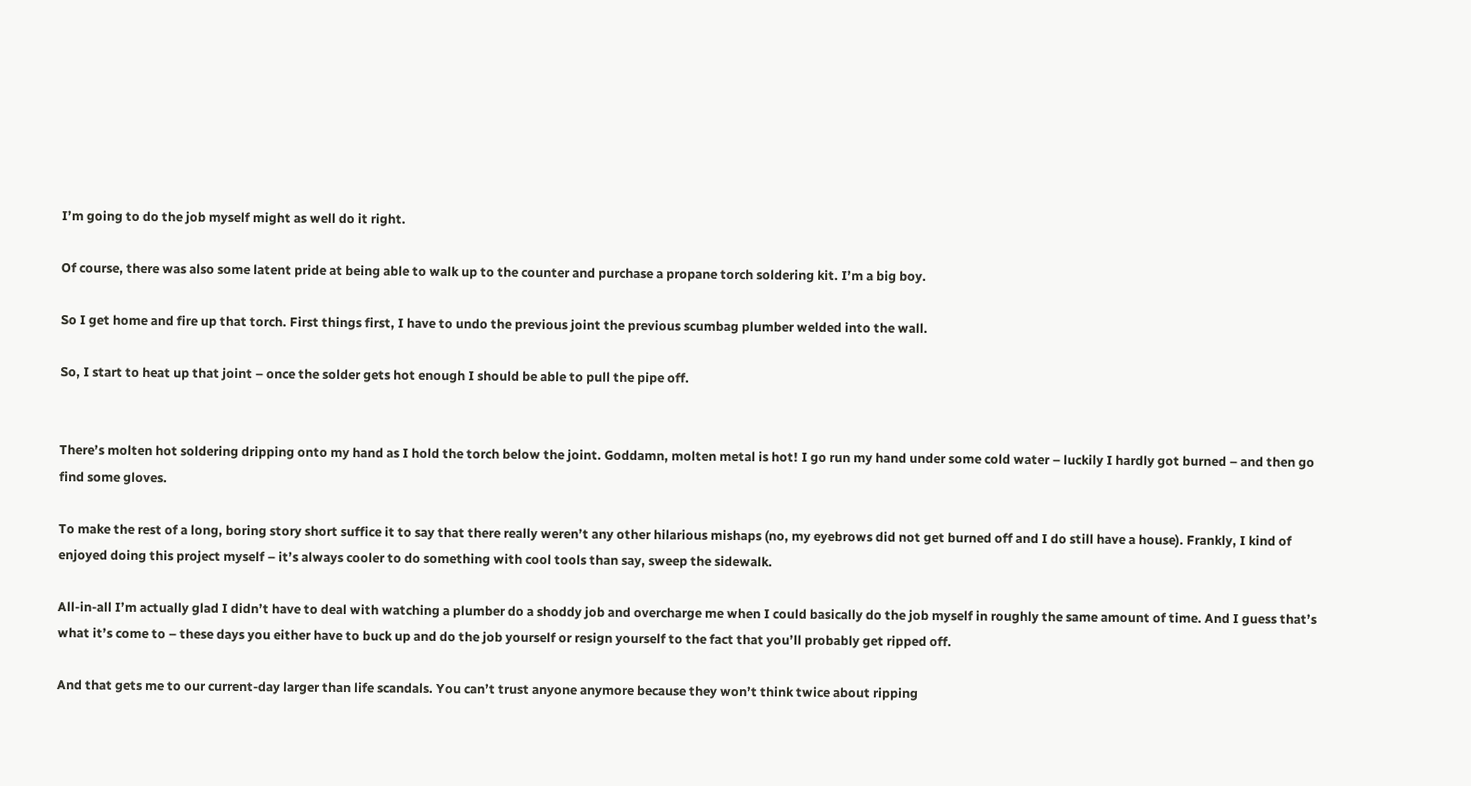I’m going to do the job myself might as well do it right.

Of course, there was also some latent pride at being able to walk up to the counter and purchase a propane torch soldering kit. I’m a big boy.

So I get home and fire up that torch. First things first, I have to undo the previous joint the previous scumbag plumber welded into the wall.

So, I start to heat up that joint – once the solder gets hot enough I should be able to pull the pipe off.


There’s molten hot soldering dripping onto my hand as I hold the torch below the joint. Goddamn, molten metal is hot! I go run my hand under some cold water – luckily I hardly got burned – and then go find some gloves.

To make the rest of a long, boring story short suffice it to say that there really weren’t any other hilarious mishaps (no, my eyebrows did not get burned off and I do still have a house). Frankly, I kind of enjoyed doing this project myself – it’s always cooler to do something with cool tools than say, sweep the sidewalk.

All-in-all I’m actually glad I didn’t have to deal with watching a plumber do a shoddy job and overcharge me when I could basically do the job myself in roughly the same amount of time. And I guess that’s what it’s come to – these days you either have to buck up and do the job yourself or resign yourself to the fact that you’ll probably get ripped off.

And that gets me to our current-day larger than life scandals. You can’t trust anyone anymore because they won’t think twice about ripping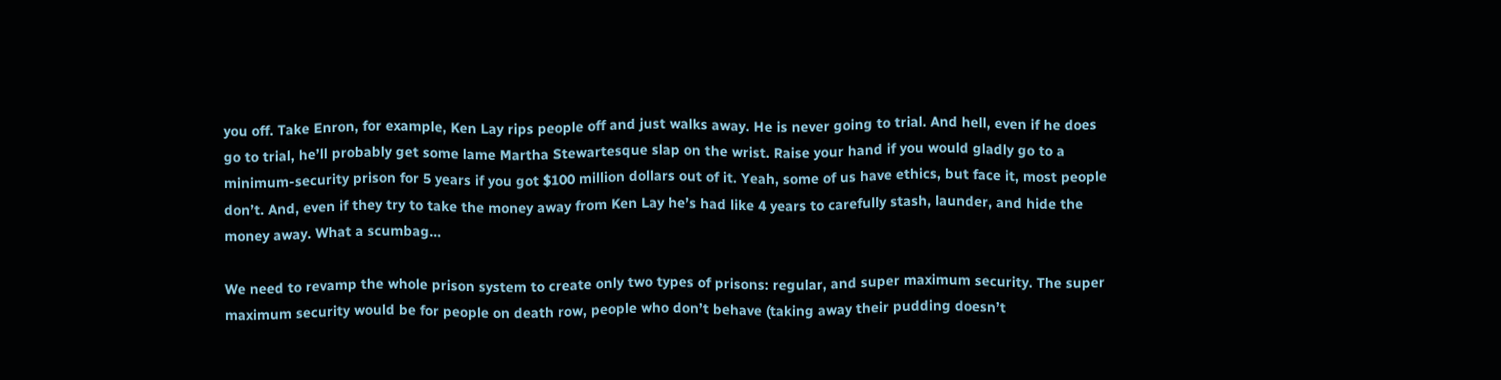you off. Take Enron, for example, Ken Lay rips people off and just walks away. He is never going to trial. And hell, even if he does go to trial, he’ll probably get some lame Martha Stewartesque slap on the wrist. Raise your hand if you would gladly go to a minimum-security prison for 5 years if you got $100 million dollars out of it. Yeah, some of us have ethics, but face it, most people don’t. And, even if they try to take the money away from Ken Lay he’s had like 4 years to carefully stash, launder, and hide the money away. What a scumbag…

We need to revamp the whole prison system to create only two types of prisons: regular, and super maximum security. The super maximum security would be for people on death row, people who don’t behave (taking away their pudding doesn’t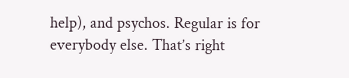help), and psychos. Regular is for everybody else. That’s right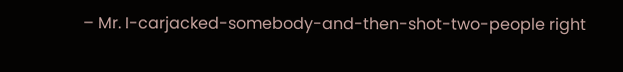– Mr. I-carjacked-somebody-and-then-shot-two-people right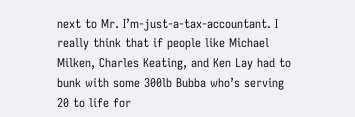next to Mr. I’m-just-a-tax-accountant. I really think that if people like Michael Milken, Charles Keating, and Ken Lay had to bunk with some 300lb Bubba who’s serving 20 to life for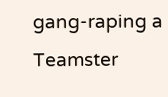gang-raping a Teamster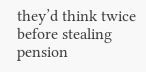they’d think twice before stealing pension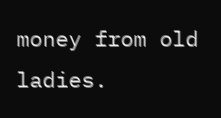money from old ladies.